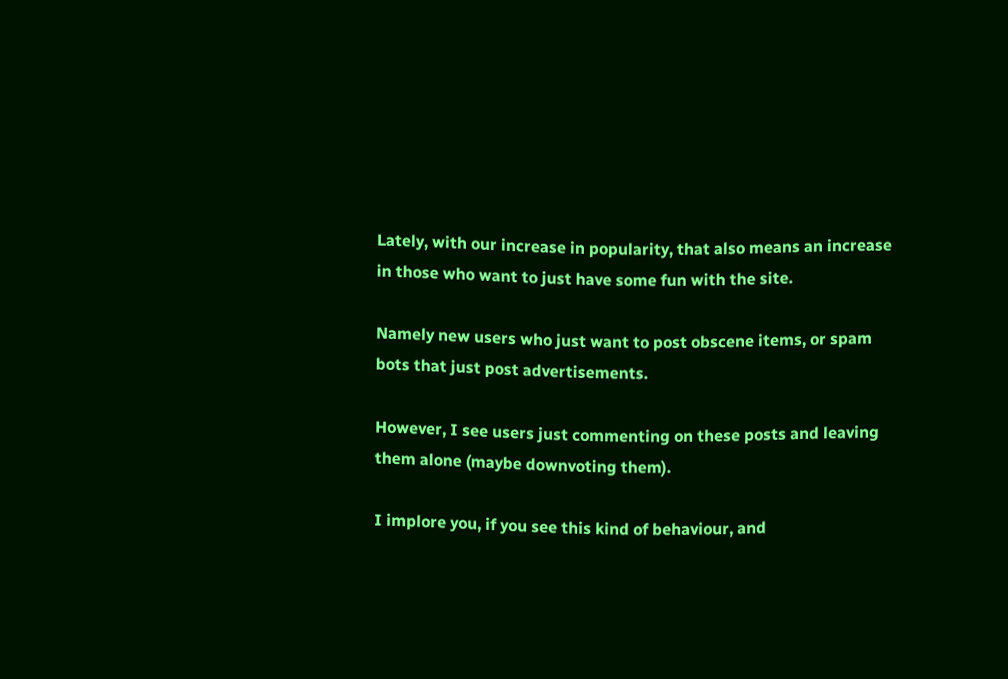Lately, with our increase in popularity, that also means an increase in those who want to just have some fun with the site.

Namely new users who just want to post obscene items, or spam bots that just post advertisements.

However, I see users just commenting on these posts and leaving them alone (maybe downvoting them).

I implore you, if you see this kind of behaviour, and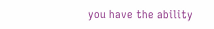you have the ability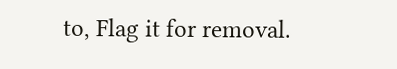to, Flag it for removal.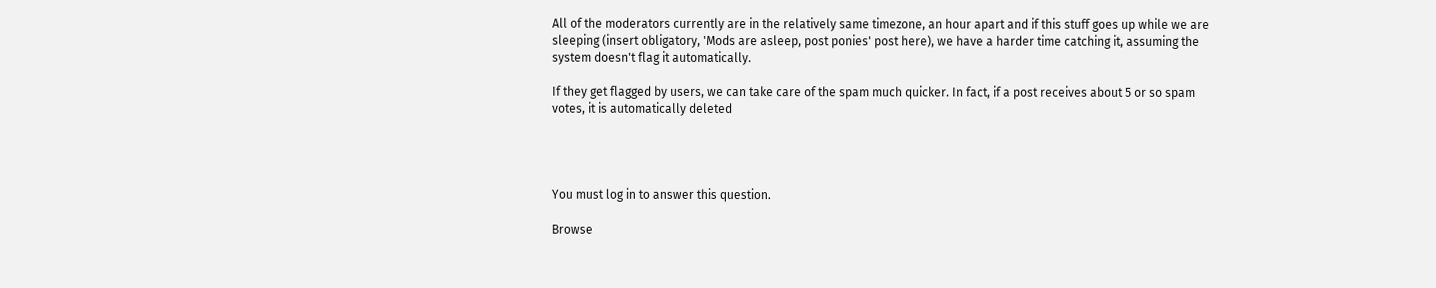All of the moderators currently are in the relatively same timezone, an hour apart and if this stuff goes up while we are sleeping (insert obligatory, 'Mods are asleep, post ponies' post here), we have a harder time catching it, assuming the system doesn't flag it automatically.

If they get flagged by users, we can take care of the spam much quicker. In fact, if a post receives about 5 or so spam votes, it is automatically deleted




You must log in to answer this question.

Browse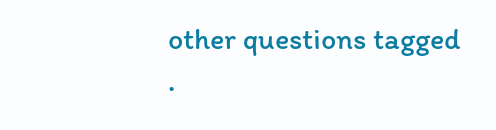other questions tagged .